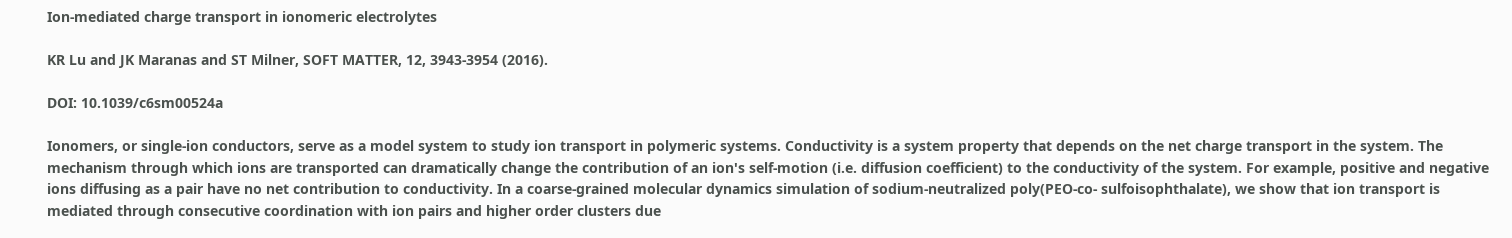Ion-mediated charge transport in ionomeric electrolytes

KR Lu and JK Maranas and ST Milner, SOFT MATTER, 12, 3943-3954 (2016).

DOI: 10.1039/c6sm00524a

Ionomers, or single-ion conductors, serve as a model system to study ion transport in polymeric systems. Conductivity is a system property that depends on the net charge transport in the system. The mechanism through which ions are transported can dramatically change the contribution of an ion's self-motion (i.e. diffusion coefficient) to the conductivity of the system. For example, positive and negative ions diffusing as a pair have no net contribution to conductivity. In a coarse-grained molecular dynamics simulation of sodium-neutralized poly(PEO-co- sulfoisophthalate), we show that ion transport is mediated through consecutive coordination with ion pairs and higher order clusters due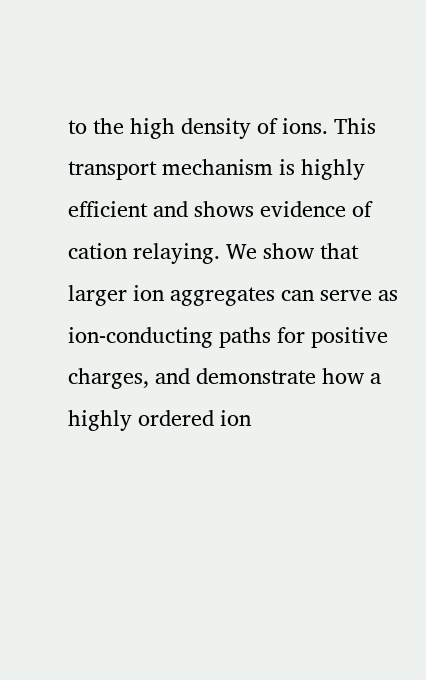to the high density of ions. This transport mechanism is highly efficient and shows evidence of cation relaying. We show that larger ion aggregates can serve as ion-conducting paths for positive charges, and demonstrate how a highly ordered ion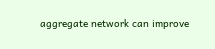aggregate network can improve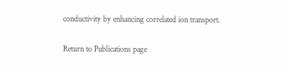conductivity by enhancing correlated ion transport.

Return to Publications page